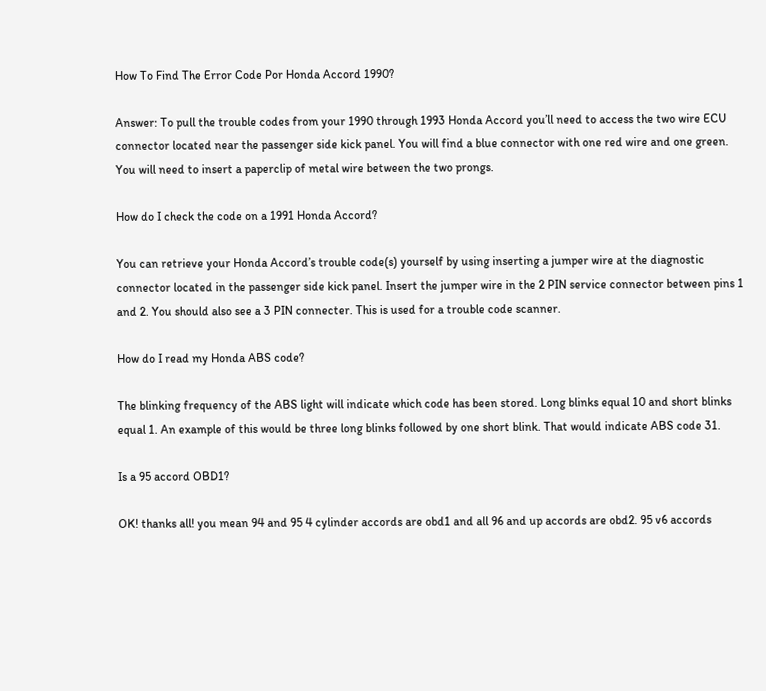How To Find The Error Code Por Honda Accord 1990?

Answer: To pull the trouble codes from your 1990 through 1993 Honda Accord you’ll need to access the two wire ECU connector located near the passenger side kick panel. You will find a blue connector with one red wire and one green. You will need to insert a paperclip of metal wire between the two prongs.

How do I check the code on a 1991 Honda Accord?

You can retrieve your Honda Accord’s trouble code(s) yourself by using inserting a jumper wire at the diagnostic connector located in the passenger side kick panel. Insert the jumper wire in the 2 PIN service connector between pins 1 and 2. You should also see a 3 PIN connecter. This is used for a trouble code scanner.

How do I read my Honda ABS code?

The blinking frequency of the ABS light will indicate which code has been stored. Long blinks equal 10 and short blinks equal 1. An example of this would be three long blinks followed by one short blink. That would indicate ABS code 31.

Is a 95 accord OBD1?

OK! thanks all! you mean 94 and 95 4 cylinder accords are obd1 and all 96 and up accords are obd2. 95 v6 accords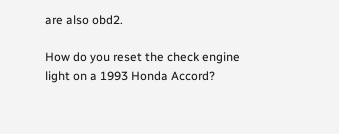are also obd2.

How do you reset the check engine light on a 1993 Honda Accord?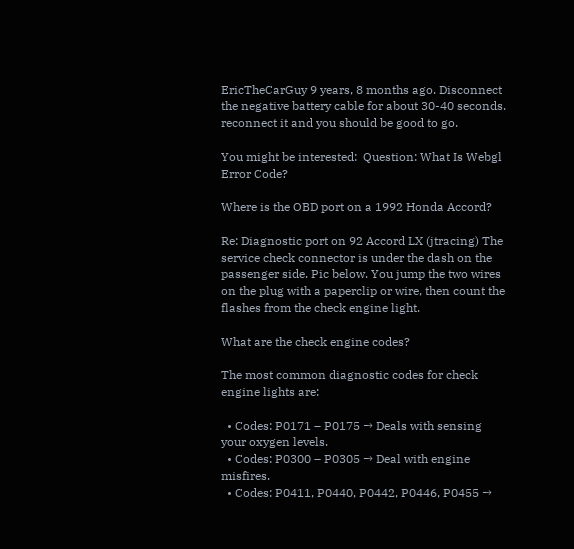EricTheCarGuy 9 years, 8 months ago. Disconnect the negative battery cable for about 30-40 seconds. reconnect it and you should be good to go.

You might be interested:  Question: What Is Webgl Error Code?

Where is the OBD port on a 1992 Honda Accord?

Re: Diagnostic port on 92 Accord LX (jtracing) The service check connector is under the dash on the passenger side. Pic below. You jump the two wires on the plug with a paperclip or wire, then count the flashes from the check engine light.

What are the check engine codes?

The most common diagnostic codes for check engine lights are:

  • Codes: P0171 – P0175 → Deals with sensing your oxygen levels.
  • Codes: P0300 – P0305 → Deal with engine misfires.
  • Codes: P0411, P0440, P0442, P0446, P0455 →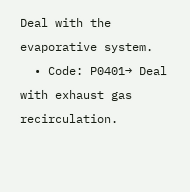Deal with the evaporative system.
  • Code: P0401→ Deal with exhaust gas recirculation.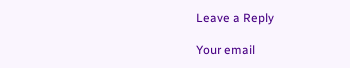Leave a Reply

Your email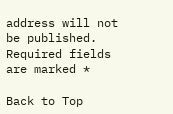address will not be published. Required fields are marked *

Back to Top